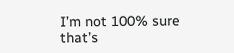I’m not 100% sure that’s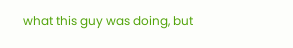what this guy was doing, but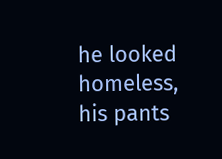he looked homeless, his pants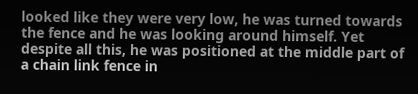looked like they were very low, he was turned towards the fence and he was looking around himself. Yet despite all this, he was positioned at the middle part of a chain link fence in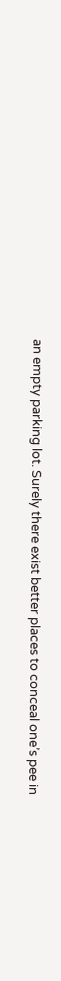an empty parking lot. Surely there exist better places to conceal one’s pee in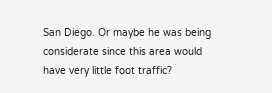San Diego. Or maybe he was being considerate since this area would have very little foot traffic?